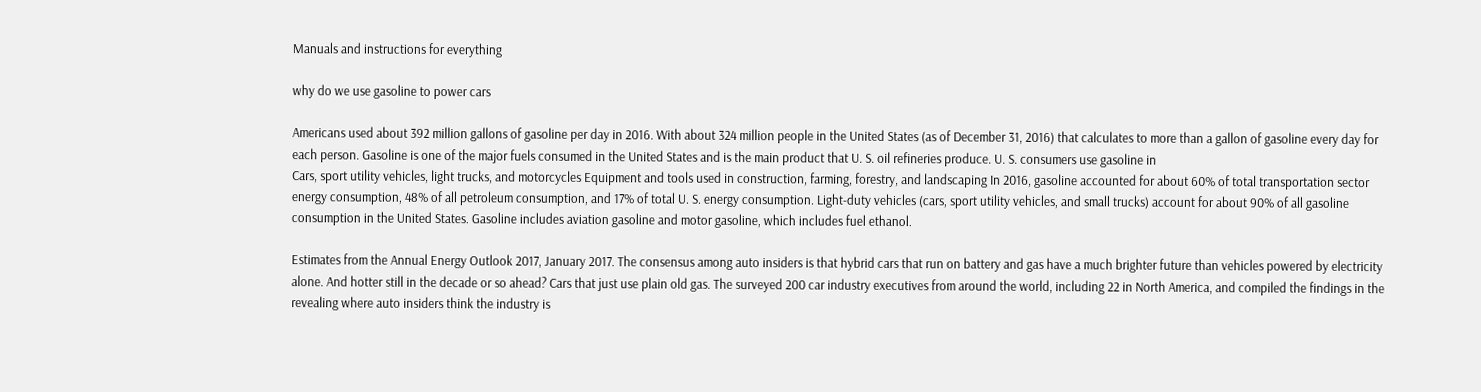Manuals and instructions for everything

why do we use gasoline to power cars

Americans used about 392 million gallons of gasoline per day in 2016. With about 324 million people in the United States (as of December 31, 2016) that calculates to more than a gallon of gasoline every day for each person. Gasoline is one of the major fuels consumed in the United States and is the main product that U. S. oil refineries produce. U. S. consumers use gasoline in
Cars, sport utility vehicles, light trucks, and motorcycles Equipment and tools used in construction, farming, forestry, and landscaping In 2016, gasoline accounted for about 60% of total transportation sector energy consumption, 48% of all petroleum consumption, and 17% of total U. S. energy consumption. Light-duty vehicles (cars, sport utility vehicles, and small trucks) account for about 90% of all gasoline consumption in the United States. Gasoline includes aviation gasoline and motor gasoline, which includes fuel ethanol.

Estimates from the Annual Energy Outlook 2017, January 2017. The consensus among auto insiders is that hybrid cars that run on battery and gas have a much brighter future than vehicles powered by electricity alone. And hotter still in the decade or so ahead? Cars that just use plain old gas. The surveyed 200 car industry executives from around the world, including 22 in North America, and compiled the findings in the revealing where auto insiders think the industry is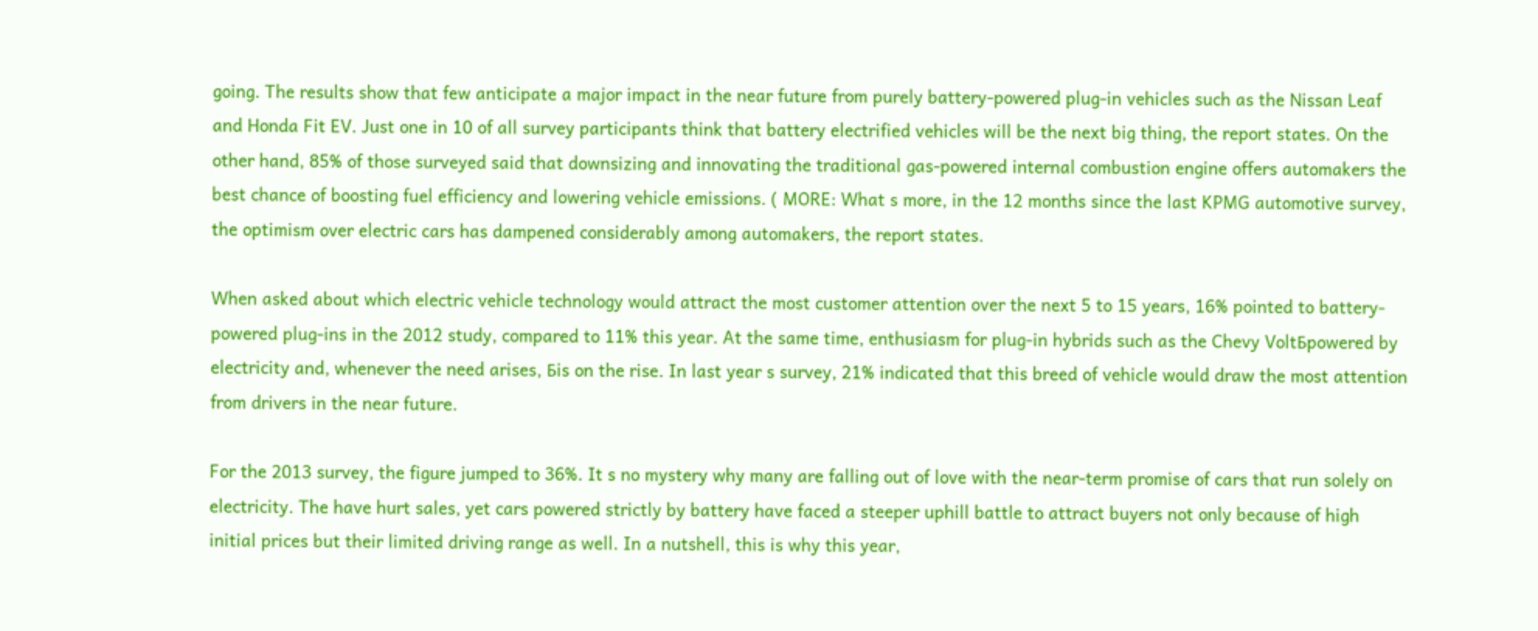going. The results show that few anticipate a major impact in the near future from purely battery-powered plug-in vehicles such as the Nissan Leaf and Honda Fit EV. Just one in 10 of all survey participants think that battery electrified vehicles will be the next big thing, the report states. On the other hand, 85% of those surveyed said that downsizing and innovating the traditional gas-powered internal combustion engine offers automakers the best chance of boosting fuel efficiency and lowering vehicle emissions. ( MORE: What s more, in the 12 months since the last KPMG automotive survey, the optimism over electric cars has dampened considerably among automakers, the report states.

When asked about which electric vehicle technology would attract the most customer attention over the next 5 to 15 years, 16% pointed to battery-powered plug-ins in the 2012 study, compared to 11% this year. At the same time, enthusiasm for plug-in hybrids such as the Chevy VoltБpowered by electricity and, whenever the need arises, Бis on the rise. In last year s survey, 21% indicated that this breed of vehicle would draw the most attention from drivers in the near future.

For the 2013 survey, the figure jumped to 36%. It s no mystery why many are falling out of love with the near-term promise of cars that run solely on electricity. The have hurt sales, yet cars powered strictly by battery have faced a steeper uphill battle to attract buyers not only because of high initial prices but their limited driving range as well. In a nutshell, this is why this year,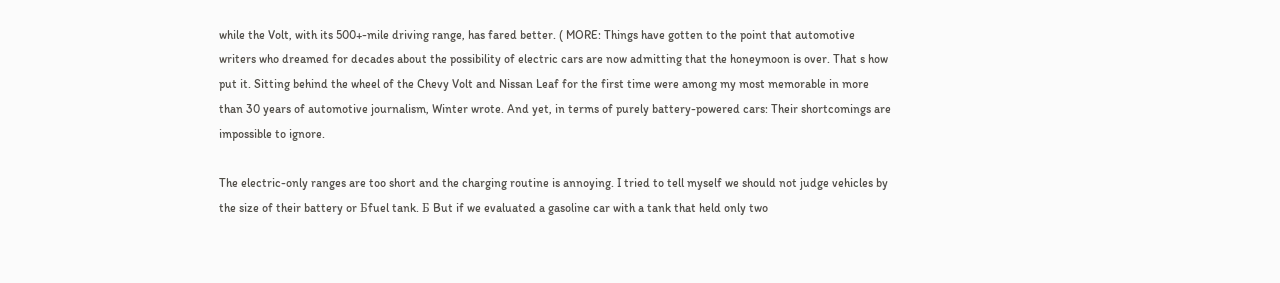while the Volt, with its 500+-mile driving range, has fared better. ( MORE: Things have gotten to the point that automotive writers who dreamed for decades about the possibility of electric cars are now admitting that the honeymoon is over. That s how put it. Sitting behind the wheel of the Chevy Volt and Nissan Leaf for the first time were among my most memorable in more than 30 years of automotive journalism, Winter wrote. And yet, in terms of purely battery-powered cars: Their shortcomings are impossible to ignore.

The electric-only ranges are too short and the charging routine is annoying. I tried to tell myself we should not judge vehicles by the size of their battery or Бfuel tank. Б But if we evaluated a gasoline car with a tank that held only two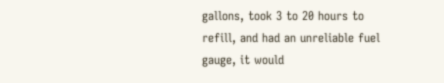gallons, took 3 to 20 hours to refill, and had an unreliable fuel gauge, it would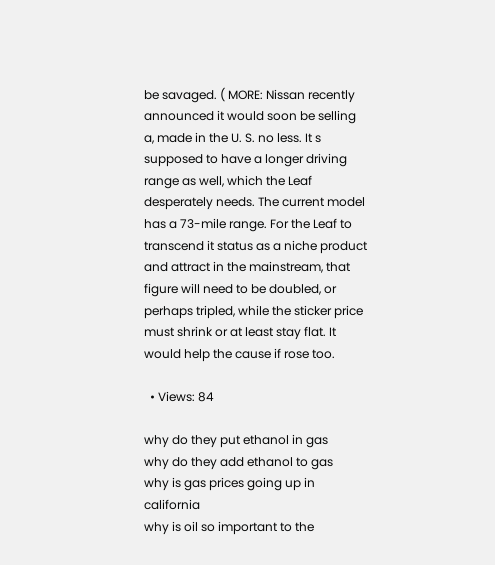be savaged. ( MORE: Nissan recently announced it would soon be selling a, made in the U. S. no less. It s supposed to have a longer driving range as well, which the Leaf desperately needs. The current model has a 73-mile range. For the Leaf to transcend it status as a niche product and attract in the mainstream, that figure will need to be doubled, or perhaps tripled, while the sticker price must shrink or at least stay flat. It would help the cause if rose too.

  • Views: 84

why do they put ethanol in gas
why do they add ethanol to gas
why is gas prices going up in california
why is oil so important to the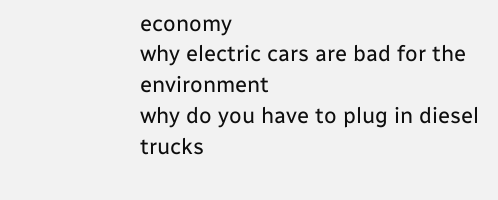economy
why electric cars are bad for the environment
why do you have to plug in diesel trucks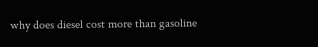why does diesel cost more than gasoline